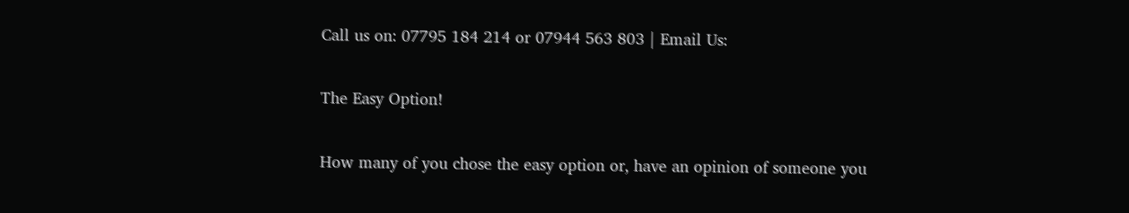Call us on: 07795 184 214 or 07944 563 803 | Email Us:

The Easy Option!

How many of you chose the easy option or, have an opinion of someone you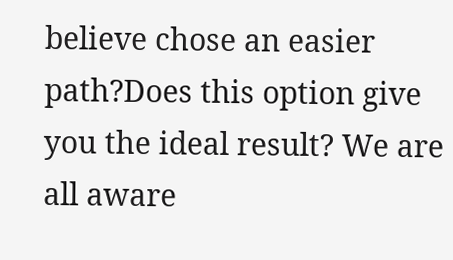believe chose an easier path?Does this option give you the ideal result? We are all aware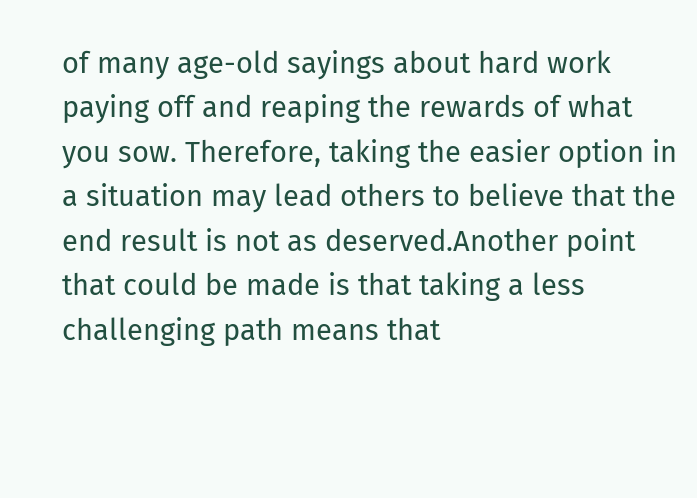of many age-old sayings about hard work paying off and reaping the rewards of what you sow. Therefore, taking the easier option in a situation may lead others to believe that the end result is not as deserved.Another point that could be made is that taking a less challenging path means that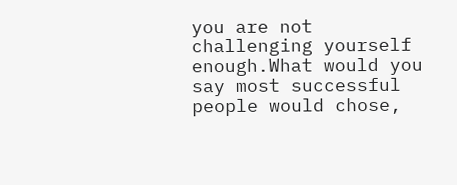you are not challenging yourself enough.What would you say most successful people would chose,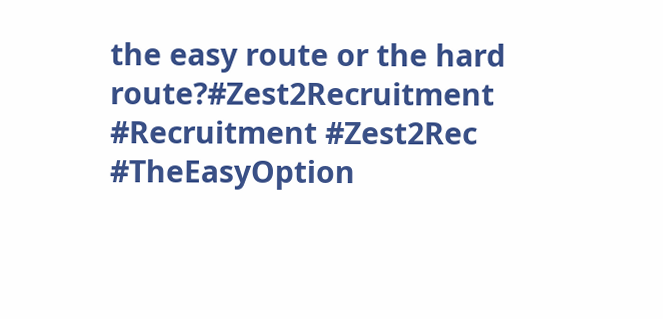the easy route or the hard route?#Zest2Recruitment #Recruitment #Zest2Rec #TheEasyOption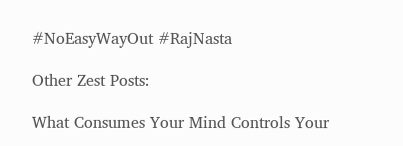#NoEasyWayOut #RajNasta

Other Zest Posts:

What Consumes Your Mind Controls Your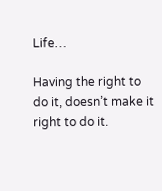Life…

Having the right to do it, doesn’t make it right to do it.